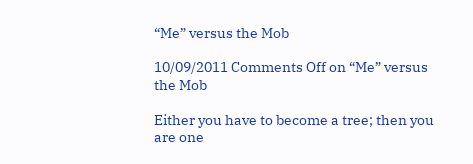“Me” versus the Mob

10/09/2011 Comments Off on “Me” versus the Mob

Either you have to become a tree; then you are one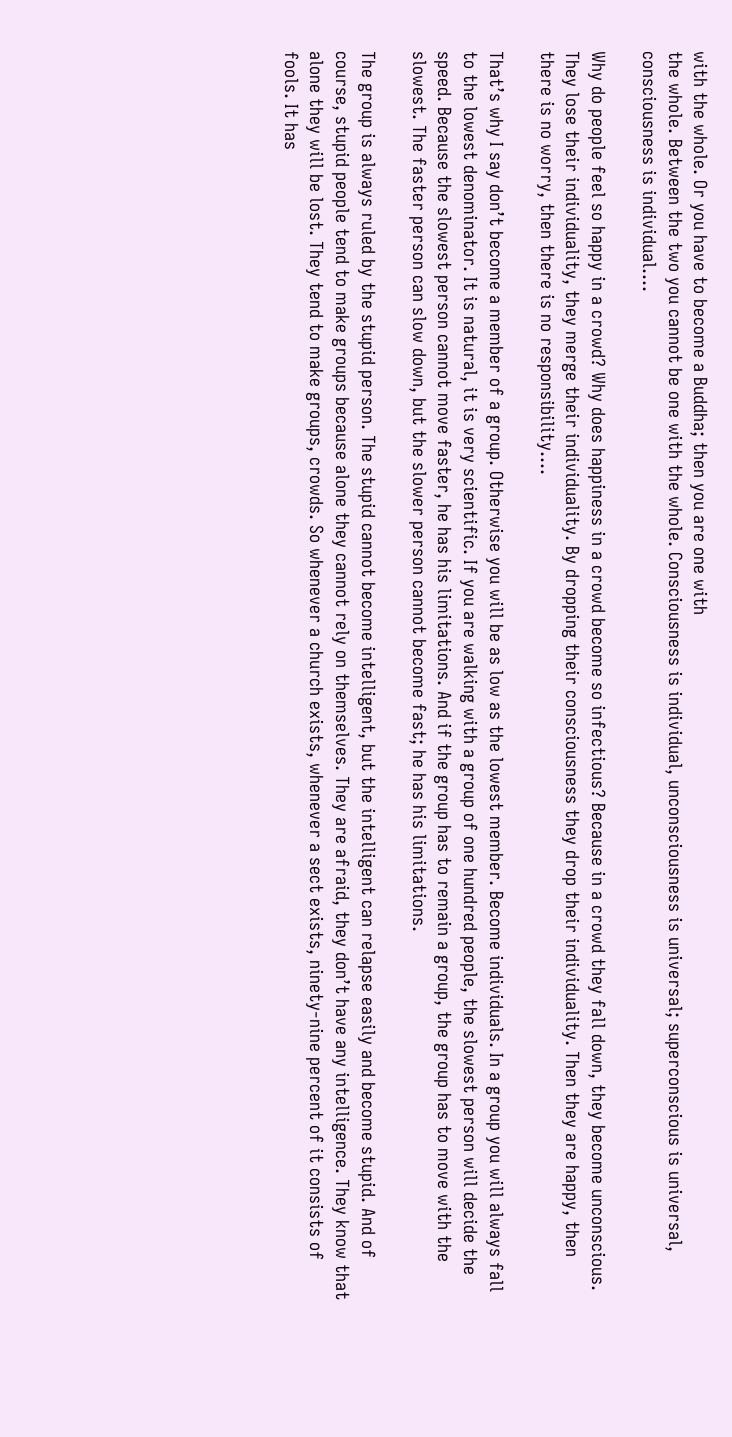with the whole. Or you have to become a Buddha; then you are one with
the whole. Between the two you cannot be one with the whole. Consciousness is individual, unconsciousness is universal; superconscious is universal,
consciousness is individual….

Why do people feel so happy in a crowd? Why does happiness in a crowd become so infectious? Because in a crowd they fall down, they become unconscious. They lose their individuality, they merge their individuality. By dropping their consciousness they drop their individuality. Then they are happy, then there is no worry, then there is no responsibility….

That’s why I say don’t become a member of a group. Otherwise you will be as low as the lowest member. Become individuals. In a group you will always fall to the lowest denominator. It is natural, it is very scientific. If you are walking with a group of one hundred people, the slowest person will decide the speed. Because the slowest person cannot move faster, he has his limitations. And if the group has to remain a group, the group has to move with the slowest. The faster person can slow down, but the slower person cannot become fast; he has his limitations.

The group is always ruled by the stupid person. The stupid cannot become intelligent, but the intelligent can relapse easily and become stupid. And of course, stupid people tend to make groups because alone they cannot rely on themselves. They are afraid, they don’t have any intelligence. They know that alone they will be lost. They tend to make groups, crowds. So whenever a church exists, whenever a sect exists, ninety-nine percent of it consists of fools. It has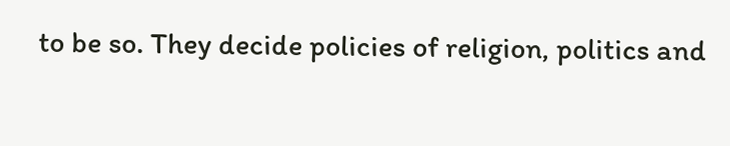to be so. They decide policies of religion, politics and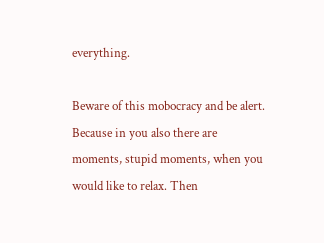everything.

Beware of this mobocracy and be alert. Because in you also there are moments, stupid moments, when you would like to relax. Then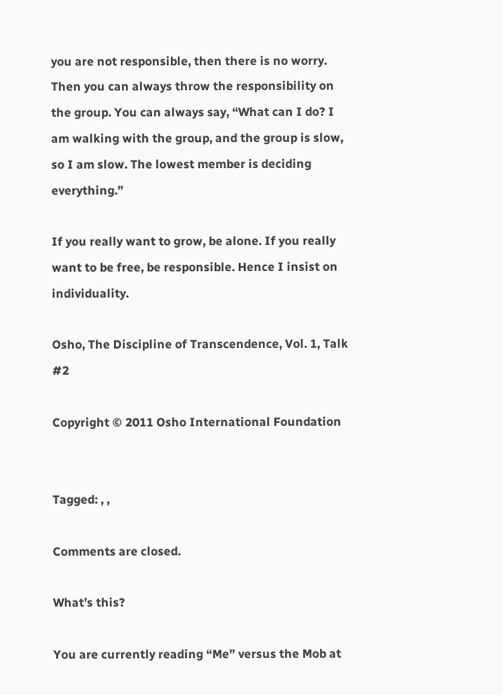you are not responsible, then there is no worry. Then you can always throw the responsibility on the group. You can always say, “What can I do? I am walking with the group, and the group is slow, so I am slow. The lowest member is deciding everything.”

If you really want to grow, be alone. If you really want to be free, be responsible. Hence I insist on individuality.

Osho, The Discipline of Transcendence, Vol. 1, Talk #2

Copyright © 2011 Osho International Foundation


Tagged: , ,

Comments are closed.

What’s this?

You are currently reading “Me” versus the Mob at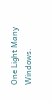One Light Many Windows.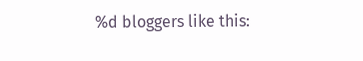%d bloggers like this: